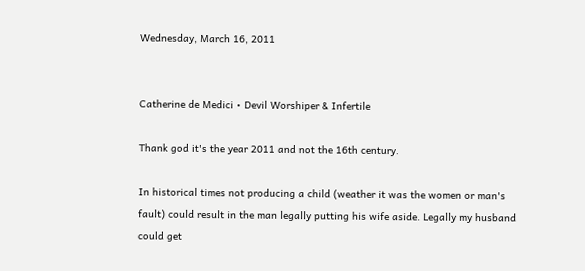Wednesday, March 16, 2011


Catherine de Medici • Devil Worshiper & Infertile

Thank god it's the year 2011 and not the 16th century.

In historical times not producing a child (weather it was the women or man's fault) could result in the man legally putting his wife aside. Legally my husband could get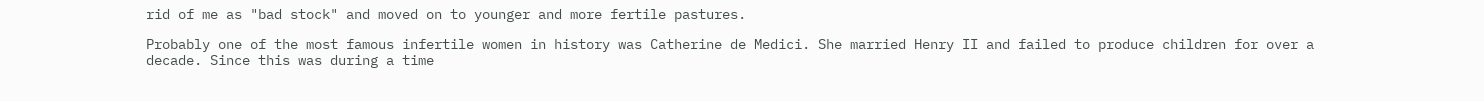rid of me as "bad stock" and moved on to younger and more fertile pastures.

Probably one of the most famous infertile women in history was Catherine de Medici. She married Henry II and failed to produce children for over a decade. Since this was during a time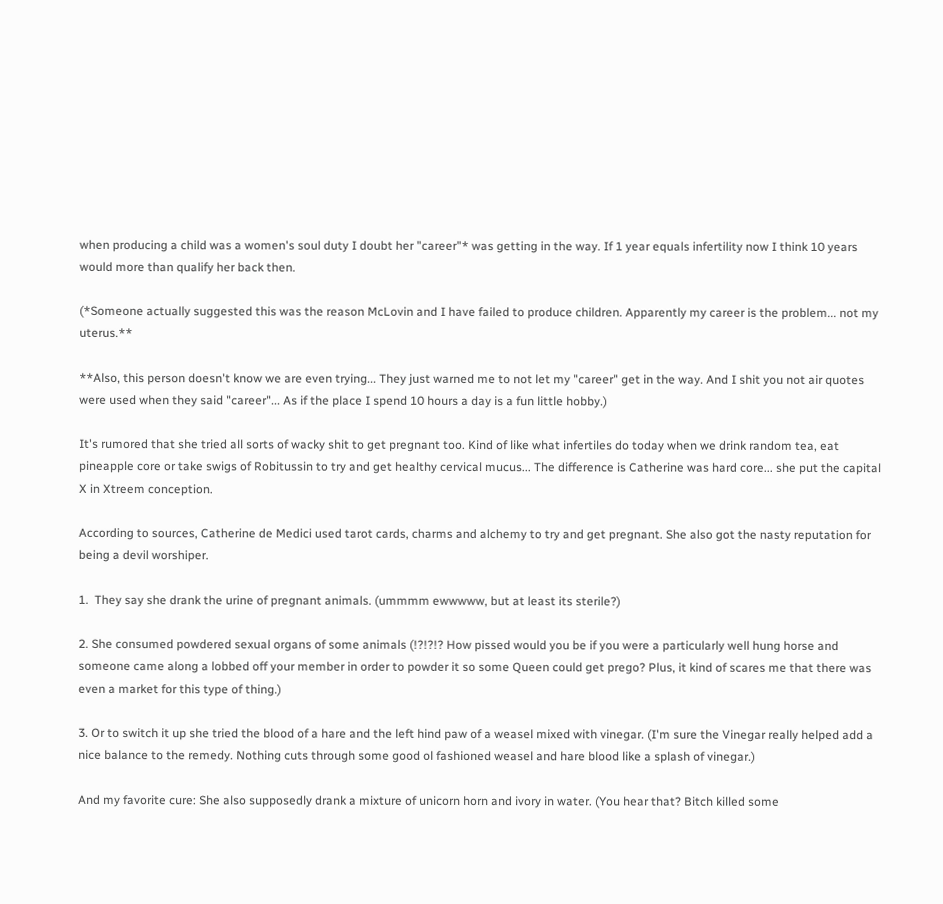when producing a child was a women's soul duty I doubt her "career"* was getting in the way. If 1 year equals infertility now I think 10 years would more than qualify her back then.

(*Someone actually suggested this was the reason McLovin and I have failed to produce children. Apparently my career is the problem... not my uterus.**

**Also, this person doesn't know we are even trying... They just warned me to not let my "career" get in the way. And I shit you not air quotes were used when they said "career"... As if the place I spend 10 hours a day is a fun little hobby.)

It's rumored that she tried all sorts of wacky shit to get pregnant too. Kind of like what infertiles do today when we drink random tea, eat pineapple core or take swigs of Robitussin to try and get healthy cervical mucus... The difference is Catherine was hard core... she put the capital X in Xtreem conception.

According to sources, Catherine de Medici used tarot cards, charms and alchemy to try and get pregnant. She also got the nasty reputation for being a devil worshiper.

1.  They say she drank the urine of pregnant animals. (ummmm ewwwww, but at least its sterile?)

2. She consumed powdered sexual organs of some animals (!?!?!? How pissed would you be if you were a particularly well hung horse and someone came along a lobbed off your member in order to powder it so some Queen could get prego? Plus, it kind of scares me that there was even a market for this type of thing.)

3. Or to switch it up she tried the blood of a hare and the left hind paw of a weasel mixed with vinegar. (I'm sure the Vinegar really helped add a nice balance to the remedy. Nothing cuts through some good ol fashioned weasel and hare blood like a splash of vinegar.)

And my favorite cure: She also supposedly drank a mixture of unicorn horn and ivory in water. (You hear that? Bitch killed some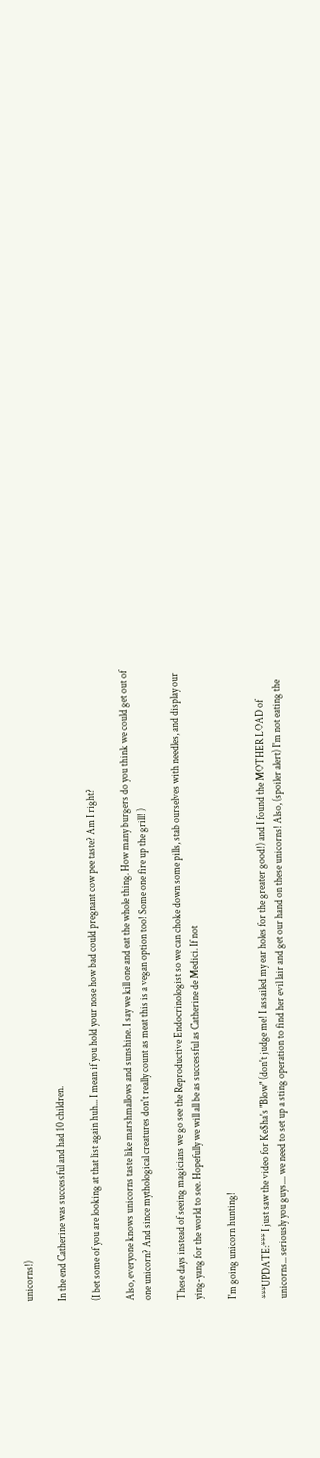unicorns!)

In the end Catherine was successful and had 10 children.

(I bet some of you are looking at that list again huh... I mean if you hold your nose how bad could pregnant cow pee taste? Am I right?

Also, everyone knows unicorns taste like marshmallows and sunshine. I say we kill one and eat the whole thing. How many burgers do you think we could get out of one unicorn? And since mythological creatures don't really count as meat this is a vegan option too! Some one fire up the grill! )

These days instead of seeing magicians we go see the Reproductive Endocrinologist so we can choke down some pills, stab ourselves with needles, and display our ying-yang for the world to see. Hopefully we will all be as successful as Catherine de Medici. If not

I'm going unicorn hunting!

***UPDATE:*** I just saw the video for Ke$ha's "Blow" (don't judge me! I assailed my ear holes for the greater good!) and I found the MOTHER LOAD of unicorns... seriously you guys.... we need to set up a sting operation to find her evil lair and get our hand on these unicorns! Also, (spoiler alert) I'm not eating the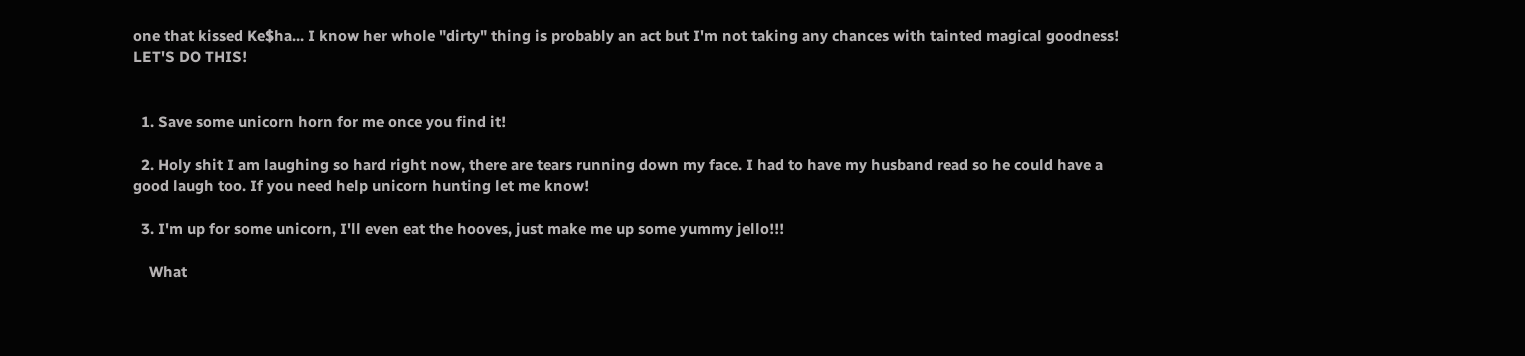one that kissed Ke$ha... I know her whole "dirty" thing is probably an act but I'm not taking any chances with tainted magical goodness! LET'S DO THIS!


  1. Save some unicorn horn for me once you find it!

  2. Holy shit I am laughing so hard right now, there are tears running down my face. I had to have my husband read so he could have a good laugh too. If you need help unicorn hunting let me know!

  3. I'm up for some unicorn, I'll even eat the hooves, just make me up some yummy jello!!!

    What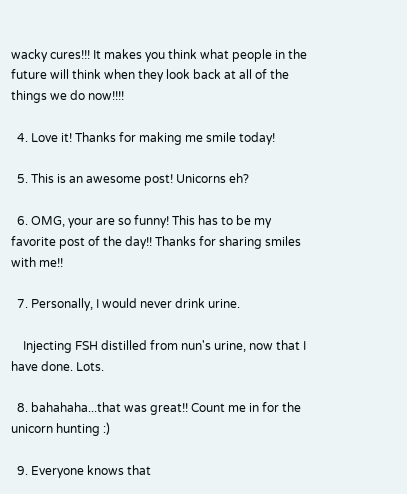wacky cures!!! It makes you think what people in the future will think when they look back at all of the things we do now!!!!

  4. Love it! Thanks for making me smile today!

  5. This is an awesome post! Unicorns eh?

  6. OMG, your are so funny! This has to be my favorite post of the day!! Thanks for sharing smiles with me!!

  7. Personally, I would never drink urine.

    Injecting FSH distilled from nun's urine, now that I have done. Lots.

  8. bahahaha...that was great!! Count me in for the unicorn hunting :)

  9. Everyone knows that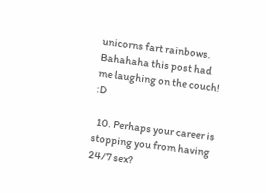unicorns fart rainbows. Bahahaha this post had me laughing on the couch! :D

  10. Perhaps your career is stopping you from having 24/7 sex?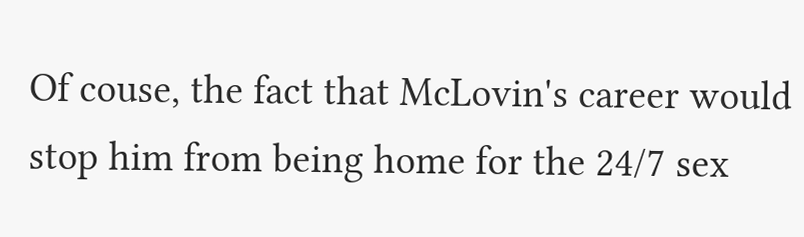Of couse, the fact that McLovin's career would stop him from being home for the 24/7 sex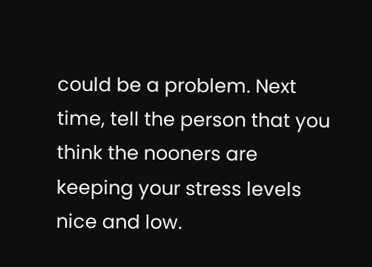could be a problem. Next time, tell the person that you think the nooners are keeping your stress levels nice and low.